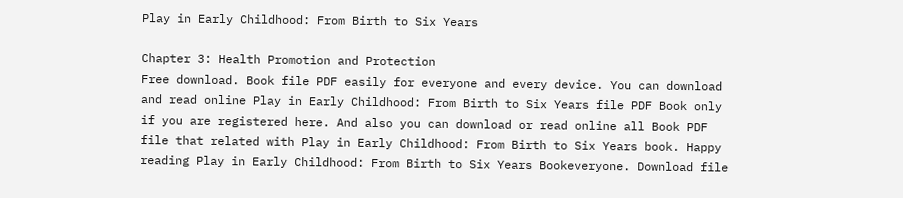Play in Early Childhood: From Birth to Six Years

Chapter 3: Health Promotion and Protection
Free download. Book file PDF easily for everyone and every device. You can download and read online Play in Early Childhood: From Birth to Six Years file PDF Book only if you are registered here. And also you can download or read online all Book PDF file that related with Play in Early Childhood: From Birth to Six Years book. Happy reading Play in Early Childhood: From Birth to Six Years Bookeveryone. Download file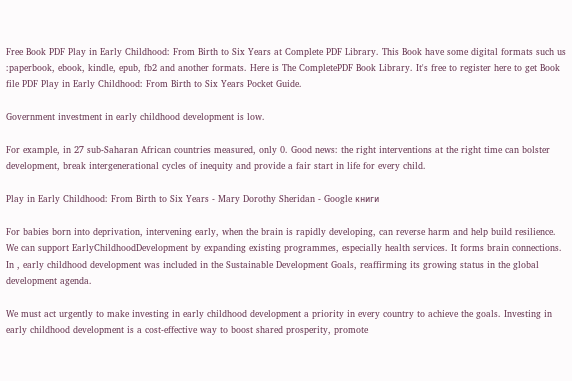Free Book PDF Play in Early Childhood: From Birth to Six Years at Complete PDF Library. This Book have some digital formats such us :paperbook, ebook, kindle, epub, fb2 and another formats. Here is The CompletePDF Book Library. It's free to register here to get Book file PDF Play in Early Childhood: From Birth to Six Years Pocket Guide.

Government investment in early childhood development is low.

For example, in 27 sub-Saharan African countries measured, only 0. Good news: the right interventions at the right time can bolster development, break intergenerational cycles of inequity and provide a fair start in life for every child.

Play in Early Childhood: From Birth to Six Years - Mary Dorothy Sheridan - Google книги

For babies born into deprivation, intervening early, when the brain is rapidly developing, can reverse harm and help build resilience. We can support EarlyChildhoodDevelopment by expanding existing programmes, especially health services. It forms brain connections. In , early childhood development was included in the Sustainable Development Goals, reaffirming its growing status in the global development agenda.

We must act urgently to make investing in early childhood development a priority in every country to achieve the goals. Investing in early childhood development is a cost-effective way to boost shared prosperity, promote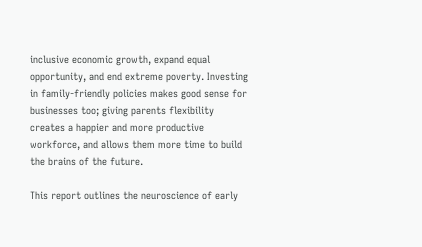inclusive economic growth, expand equal opportunity, and end extreme poverty. Investing in family-friendly policies makes good sense for businesses too; giving parents flexibility creates a happier and more productive workforce, and allows them more time to build the brains of the future.

This report outlines the neuroscience of early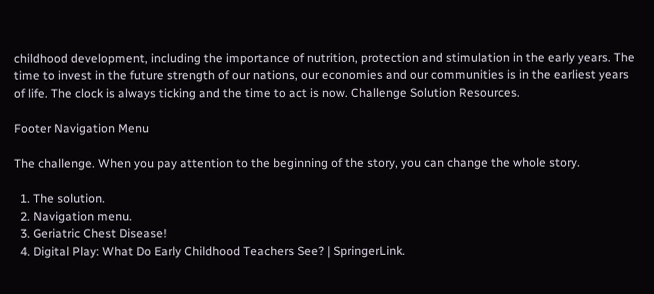childhood development, including the importance of nutrition, protection and stimulation in the early years. The time to invest in the future strength of our nations, our economies and our communities is in the earliest years of life. The clock is always ticking and the time to act is now. Challenge Solution Resources.

Footer Navigation Menu

The challenge. When you pay attention to the beginning of the story, you can change the whole story.

  1. The solution.
  2. Navigation menu.
  3. Geriatric Chest Disease!
  4. Digital Play: What Do Early Childhood Teachers See? | SpringerLink.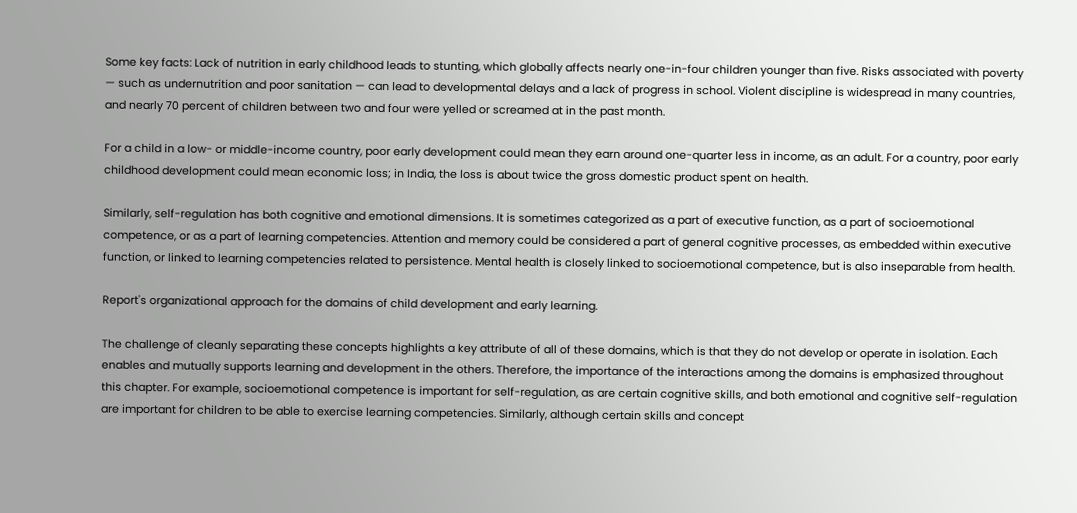Some key facts: Lack of nutrition in early childhood leads to stunting, which globally affects nearly one-in-four children younger than five. Risks associated with poverty — such as undernutrition and poor sanitation — can lead to developmental delays and a lack of progress in school. Violent discipline is widespread in many countries, and nearly 70 percent of children between two and four were yelled or screamed at in the past month.

For a child in a low- or middle-income country, poor early development could mean they earn around one-quarter less in income, as an adult. For a country, poor early childhood development could mean economic loss; in India, the loss is about twice the gross domestic product spent on health.

Similarly, self-regulation has both cognitive and emotional dimensions. It is sometimes categorized as a part of executive function, as a part of socioemotional competence, or as a part of learning competencies. Attention and memory could be considered a part of general cognitive processes, as embedded within executive function, or linked to learning competencies related to persistence. Mental health is closely linked to socioemotional competence, but is also inseparable from health.

Report's organizational approach for the domains of child development and early learning.

The challenge of cleanly separating these concepts highlights a key attribute of all of these domains, which is that they do not develop or operate in isolation. Each enables and mutually supports learning and development in the others. Therefore, the importance of the interactions among the domains is emphasized throughout this chapter. For example, socioemotional competence is important for self-regulation, as are certain cognitive skills, and both emotional and cognitive self-regulation are important for children to be able to exercise learning competencies. Similarly, although certain skills and concept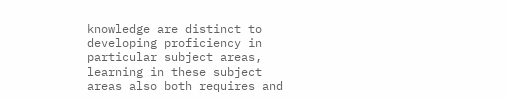knowledge are distinct to developing proficiency in particular subject areas, learning in these subject areas also both requires and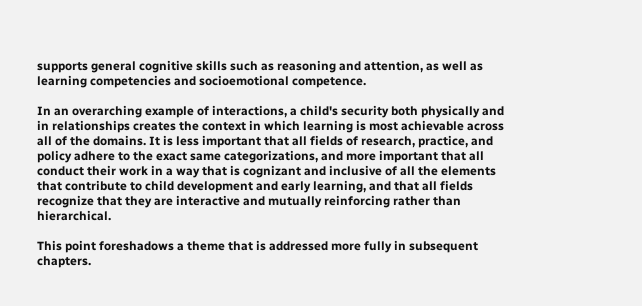supports general cognitive skills such as reasoning and attention, as well as learning competencies and socioemotional competence.

In an overarching example of interactions, a child's security both physically and in relationships creates the context in which learning is most achievable across all of the domains. It is less important that all fields of research, practice, and policy adhere to the exact same categorizations, and more important that all conduct their work in a way that is cognizant and inclusive of all the elements that contribute to child development and early learning, and that all fields recognize that they are interactive and mutually reinforcing rather than hierarchical.

This point foreshadows a theme that is addressed more fully in subsequent chapters.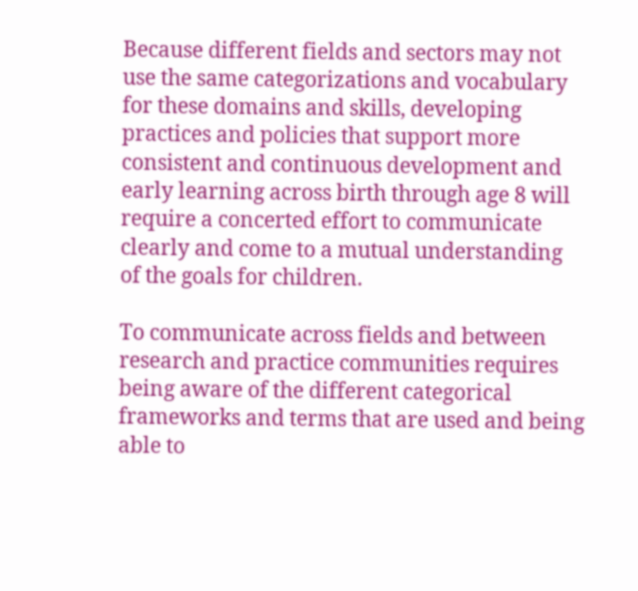Because different fields and sectors may not use the same categorizations and vocabulary for these domains and skills, developing practices and policies that support more consistent and continuous development and early learning across birth through age 8 will require a concerted effort to communicate clearly and come to a mutual understanding of the goals for children.

To communicate across fields and between research and practice communities requires being aware of the different categorical frameworks and terms that are used and being able to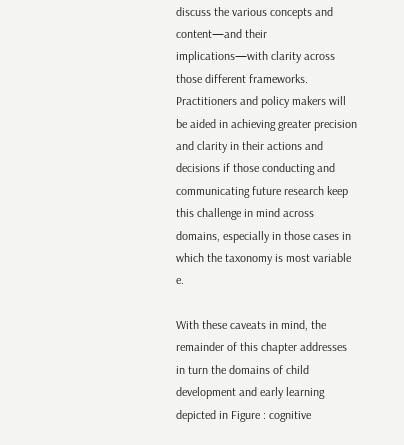discuss the various concepts and content—and their implications—with clarity across those different frameworks. Practitioners and policy makers will be aided in achieving greater precision and clarity in their actions and decisions if those conducting and communicating future research keep this challenge in mind across domains, especially in those cases in which the taxonomy is most variable e.

With these caveats in mind, the remainder of this chapter addresses in turn the domains of child development and early learning depicted in Figure : cognitive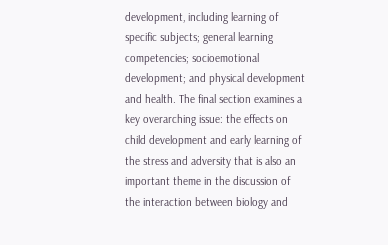development, including learning of specific subjects; general learning competencies; socioemotional development; and physical development and health. The final section examines a key overarching issue: the effects on child development and early learning of the stress and adversity that is also an important theme in the discussion of the interaction between biology and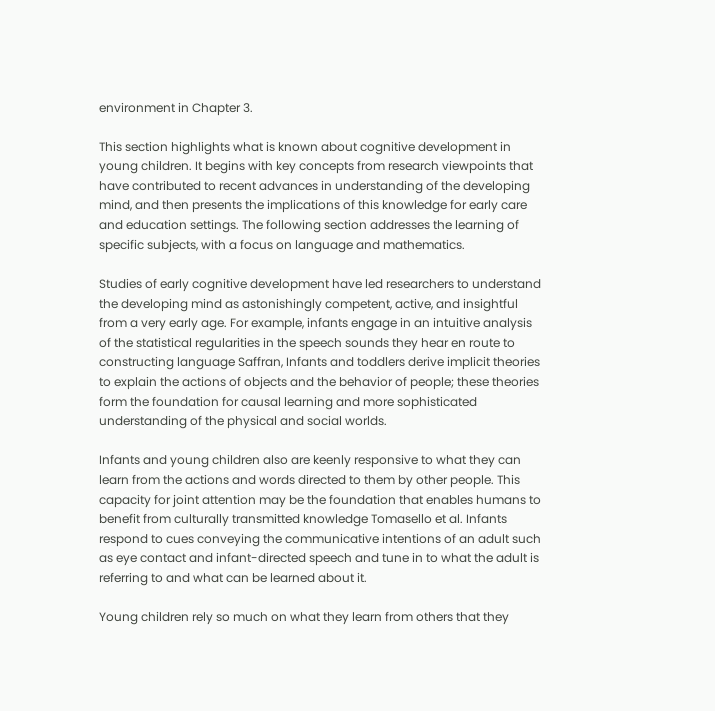environment in Chapter 3.

This section highlights what is known about cognitive development in young children. It begins with key concepts from research viewpoints that have contributed to recent advances in understanding of the developing mind, and then presents the implications of this knowledge for early care and education settings. The following section addresses the learning of specific subjects, with a focus on language and mathematics.

Studies of early cognitive development have led researchers to understand the developing mind as astonishingly competent, active, and insightful from a very early age. For example, infants engage in an intuitive analysis of the statistical regularities in the speech sounds they hear en route to constructing language Saffran, Infants and toddlers derive implicit theories to explain the actions of objects and the behavior of people; these theories form the foundation for causal learning and more sophisticated understanding of the physical and social worlds.

Infants and young children also are keenly responsive to what they can learn from the actions and words directed to them by other people. This capacity for joint attention may be the foundation that enables humans to benefit from culturally transmitted knowledge Tomasello et al. Infants respond to cues conveying the communicative intentions of an adult such as eye contact and infant-directed speech and tune in to what the adult is referring to and what can be learned about it.

Young children rely so much on what they learn from others that they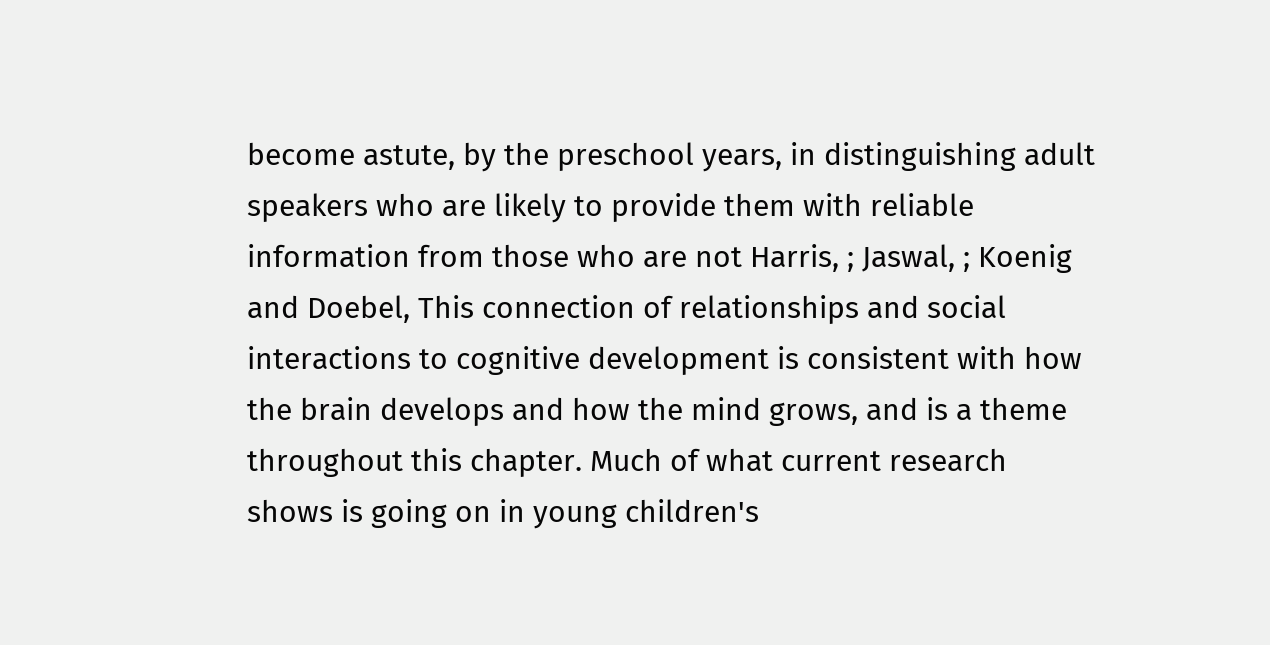become astute, by the preschool years, in distinguishing adult speakers who are likely to provide them with reliable information from those who are not Harris, ; Jaswal, ; Koenig and Doebel, This connection of relationships and social interactions to cognitive development is consistent with how the brain develops and how the mind grows, and is a theme throughout this chapter. Much of what current research shows is going on in young children's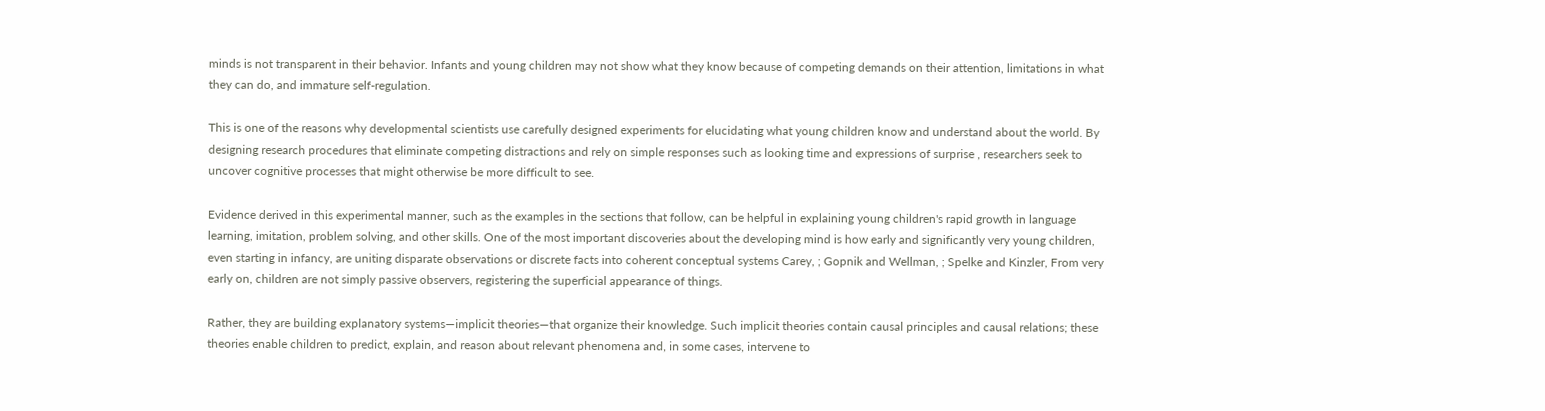minds is not transparent in their behavior. Infants and young children may not show what they know because of competing demands on their attention, limitations in what they can do, and immature self-regulation.

This is one of the reasons why developmental scientists use carefully designed experiments for elucidating what young children know and understand about the world. By designing research procedures that eliminate competing distractions and rely on simple responses such as looking time and expressions of surprise , researchers seek to uncover cognitive processes that might otherwise be more difficult to see.

Evidence derived in this experimental manner, such as the examples in the sections that follow, can be helpful in explaining young children's rapid growth in language learning, imitation, problem solving, and other skills. One of the most important discoveries about the developing mind is how early and significantly very young children, even starting in infancy, are uniting disparate observations or discrete facts into coherent conceptual systems Carey, ; Gopnik and Wellman, ; Spelke and Kinzler, From very early on, children are not simply passive observers, registering the superficial appearance of things.

Rather, they are building explanatory systems—implicit theories—that organize their knowledge. Such implicit theories contain causal principles and causal relations; these theories enable children to predict, explain, and reason about relevant phenomena and, in some cases, intervene to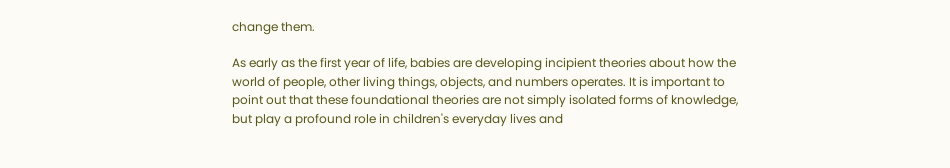change them.

As early as the first year of life, babies are developing incipient theories about how the world of people, other living things, objects, and numbers operates. It is important to point out that these foundational theories are not simply isolated forms of knowledge, but play a profound role in children's everyday lives and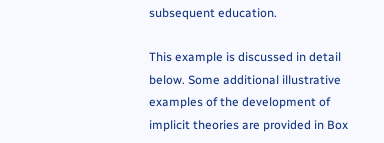subsequent education.

This example is discussed in detail below. Some additional illustrative examples of the development of implicit theories are provided in Box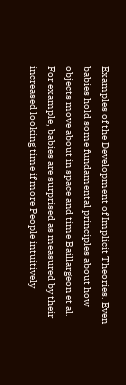Examples of the Development of Implicit Theories. Even babies hold some fundamental principles about how objects move about in space and time Baillargeon et al. For example, babies are surprised as measured by their increased looking time if more People intuitively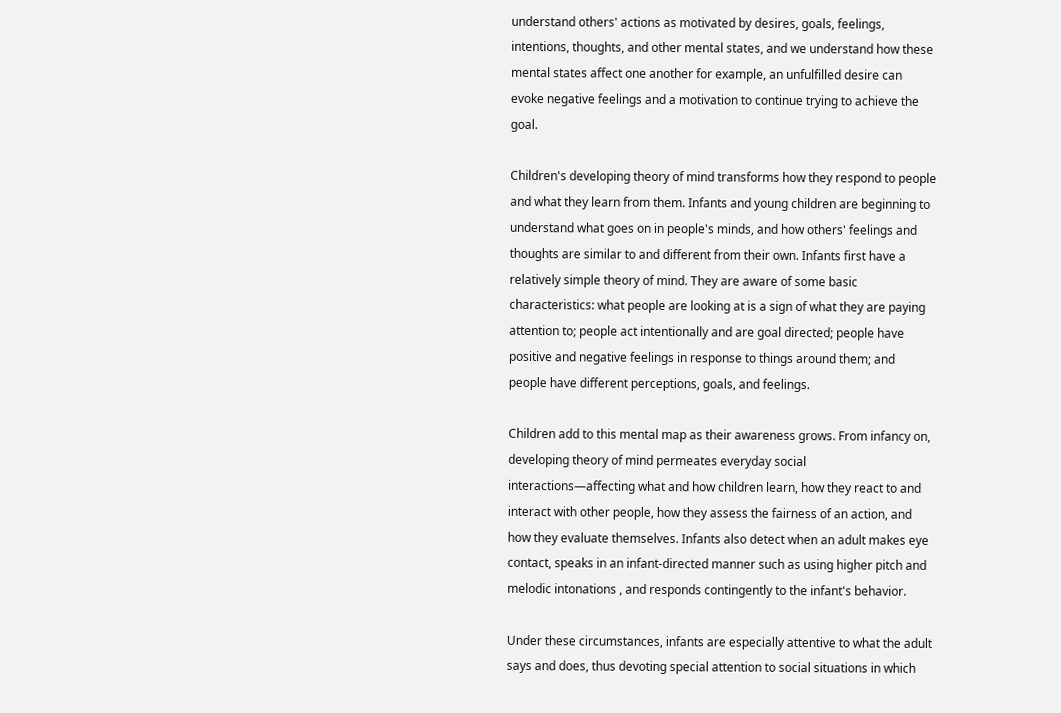understand others' actions as motivated by desires, goals, feelings, intentions, thoughts, and other mental states, and we understand how these mental states affect one another for example, an unfulfilled desire can evoke negative feelings and a motivation to continue trying to achieve the goal.

Children's developing theory of mind transforms how they respond to people and what they learn from them. Infants and young children are beginning to understand what goes on in people's minds, and how others' feelings and thoughts are similar to and different from their own. Infants first have a relatively simple theory of mind. They are aware of some basic characteristics: what people are looking at is a sign of what they are paying attention to; people act intentionally and are goal directed; people have positive and negative feelings in response to things around them; and people have different perceptions, goals, and feelings.

Children add to this mental map as their awareness grows. From infancy on, developing theory of mind permeates everyday social interactions—affecting what and how children learn, how they react to and interact with other people, how they assess the fairness of an action, and how they evaluate themselves. Infants also detect when an adult makes eye contact, speaks in an infant-directed manner such as using higher pitch and melodic intonations , and responds contingently to the infant's behavior.

Under these circumstances, infants are especially attentive to what the adult says and does, thus devoting special attention to social situations in which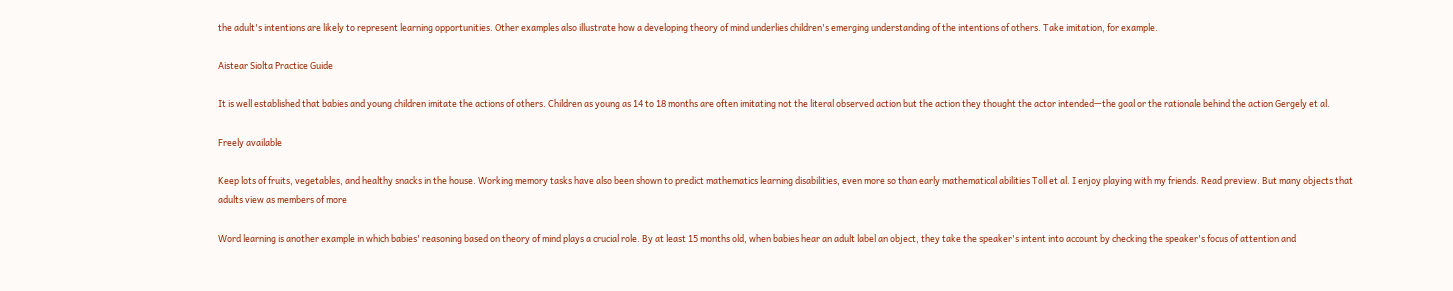the adult's intentions are likely to represent learning opportunities. Other examples also illustrate how a developing theory of mind underlies children's emerging understanding of the intentions of others. Take imitation, for example.

Aistear Siolta Practice Guide

It is well established that babies and young children imitate the actions of others. Children as young as 14 to 18 months are often imitating not the literal observed action but the action they thought the actor intended—the goal or the rationale behind the action Gergely et al.

Freely available

Keep lots of fruits, vegetables, and healthy snacks in the house. Working memory tasks have also been shown to predict mathematics learning disabilities, even more so than early mathematical abilities Toll et al. I enjoy playing with my friends. Read preview. But many objects that adults view as members of more

Word learning is another example in which babies' reasoning based on theory of mind plays a crucial role. By at least 15 months old, when babies hear an adult label an object, they take the speaker's intent into account by checking the speaker's focus of attention and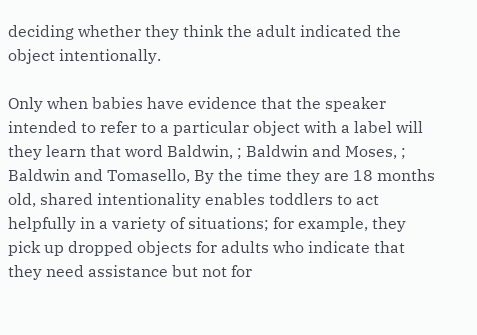deciding whether they think the adult indicated the object intentionally.

Only when babies have evidence that the speaker intended to refer to a particular object with a label will they learn that word Baldwin, ; Baldwin and Moses, ; Baldwin and Tomasello, By the time they are 18 months old, shared intentionality enables toddlers to act helpfully in a variety of situations; for example, they pick up dropped objects for adults who indicate that they need assistance but not for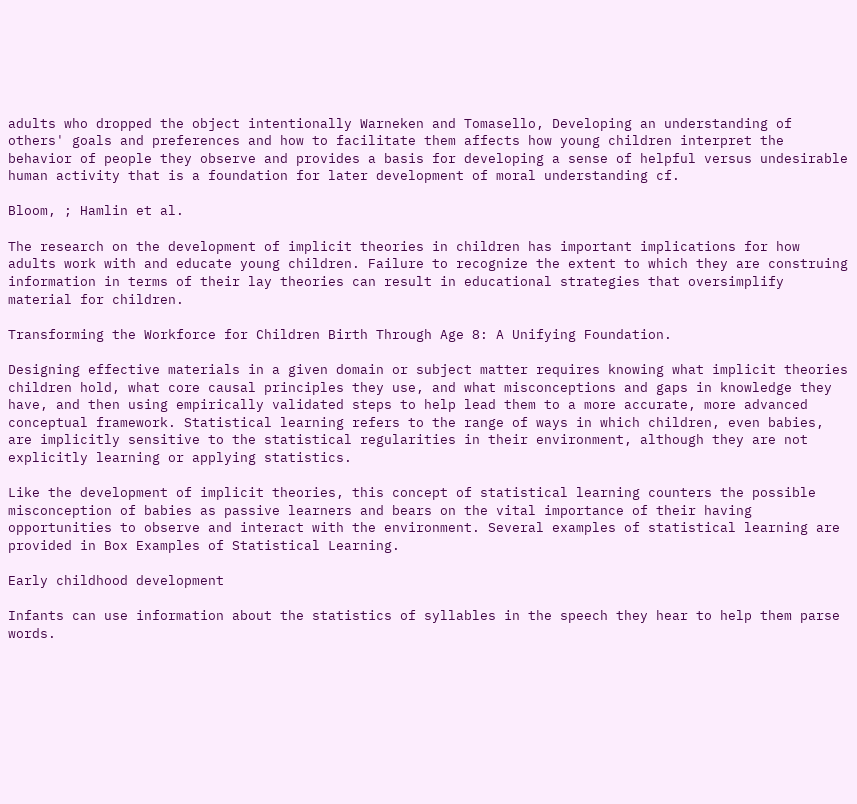adults who dropped the object intentionally Warneken and Tomasello, Developing an understanding of others' goals and preferences and how to facilitate them affects how young children interpret the behavior of people they observe and provides a basis for developing a sense of helpful versus undesirable human activity that is a foundation for later development of moral understanding cf.

Bloom, ; Hamlin et al.

The research on the development of implicit theories in children has important implications for how adults work with and educate young children. Failure to recognize the extent to which they are construing information in terms of their lay theories can result in educational strategies that oversimplify material for children.

Transforming the Workforce for Children Birth Through Age 8: A Unifying Foundation.

Designing effective materials in a given domain or subject matter requires knowing what implicit theories children hold, what core causal principles they use, and what misconceptions and gaps in knowledge they have, and then using empirically validated steps to help lead them to a more accurate, more advanced conceptual framework. Statistical learning refers to the range of ways in which children, even babies, are implicitly sensitive to the statistical regularities in their environment, although they are not explicitly learning or applying statistics.

Like the development of implicit theories, this concept of statistical learning counters the possible misconception of babies as passive learners and bears on the vital importance of their having opportunities to observe and interact with the environment. Several examples of statistical learning are provided in Box Examples of Statistical Learning.

Early childhood development

Infants can use information about the statistics of syllables in the speech they hear to help them parse words.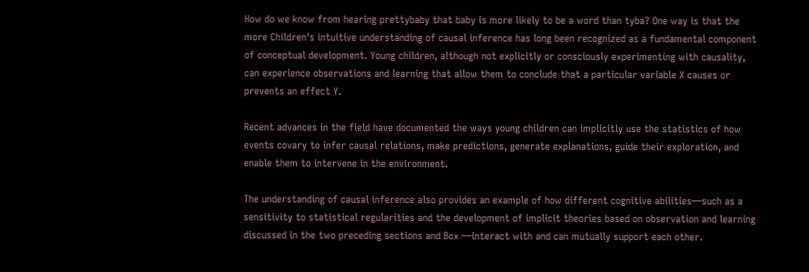How do we know from hearing prettybaby that baby is more likely to be a word than tyba? One way is that the more Children's intuitive understanding of causal inference has long been recognized as a fundamental component of conceptual development. Young children, although not explicitly or consciously experimenting with causality, can experience observations and learning that allow them to conclude that a particular variable X causes or prevents an effect Y.

Recent advances in the field have documented the ways young children can implicitly use the statistics of how events covary to infer causal relations, make predictions, generate explanations, guide their exploration, and enable them to intervene in the environment.

The understanding of causal inference also provides an example of how different cognitive abilities—such as a sensitivity to statistical regularities and the development of implicit theories based on observation and learning discussed in the two preceding sections and Box —interact with and can mutually support each other.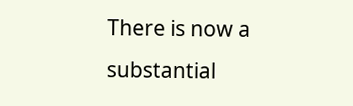There is now a substantial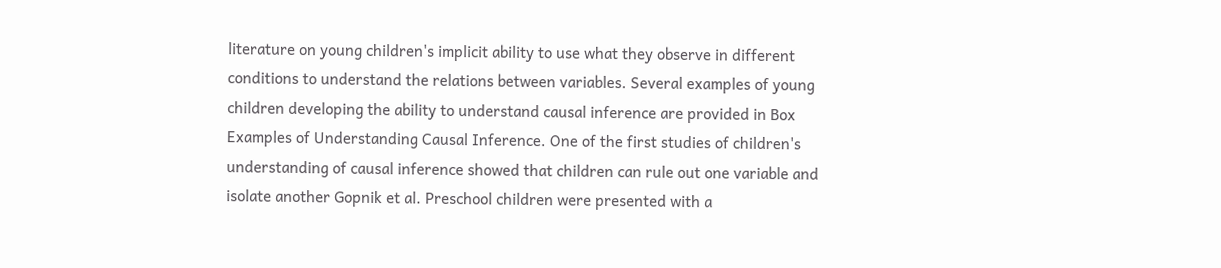literature on young children's implicit ability to use what they observe in different conditions to understand the relations between variables. Several examples of young children developing the ability to understand causal inference are provided in Box Examples of Understanding Causal Inference. One of the first studies of children's understanding of causal inference showed that children can rule out one variable and isolate another Gopnik et al. Preschool children were presented with a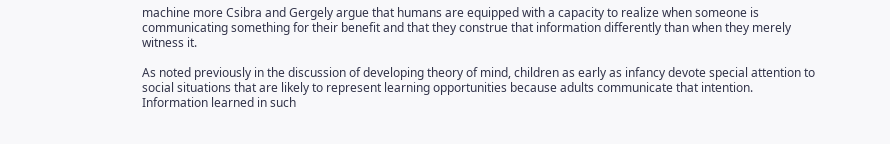machine more Csibra and Gergely argue that humans are equipped with a capacity to realize when someone is communicating something for their benefit and that they construe that information differently than when they merely witness it.

As noted previously in the discussion of developing theory of mind, children as early as infancy devote special attention to social situations that are likely to represent learning opportunities because adults communicate that intention. Information learned in such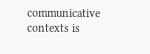communicative contexts is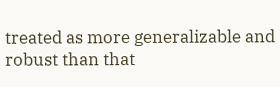treated as more generalizable and robust than that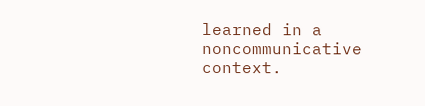learned in a noncommunicative context.